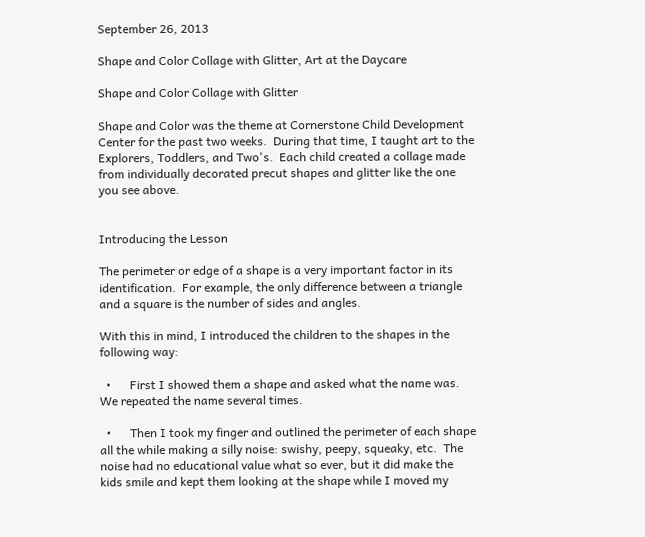September 26, 2013

Shape and Color Collage with Glitter, Art at the Daycare

Shape and Color Collage with Glitter

Shape and Color was the theme at Cornerstone Child Development Center for the past two weeks.  During that time, I taught art to the Explorers, Toddlers, and Two's.  Each child created a collage made from individually decorated precut shapes and glitter like the one  you see above.


Introducing the Lesson

The perimeter or edge of a shape is a very important factor in its identification.  For example, the only difference between a triangle and a square is the number of sides and angles.

With this in mind, I introduced the children to the shapes in the following way:

  •      First I showed them a shape and asked what the name was.  We repeated the name several times.

  •      Then I took my finger and outlined the perimeter of each shape all the while making a silly noise: swishy, peepy, squeaky, etc.  The noise had no educational value what so ever, but it did make the kids smile and kept them looking at the shape while I moved my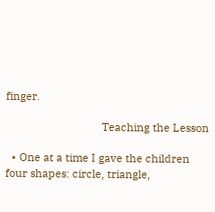finger.

                                Teaching the Lesson

  • One at a time I gave the children four shapes: circle, triangle,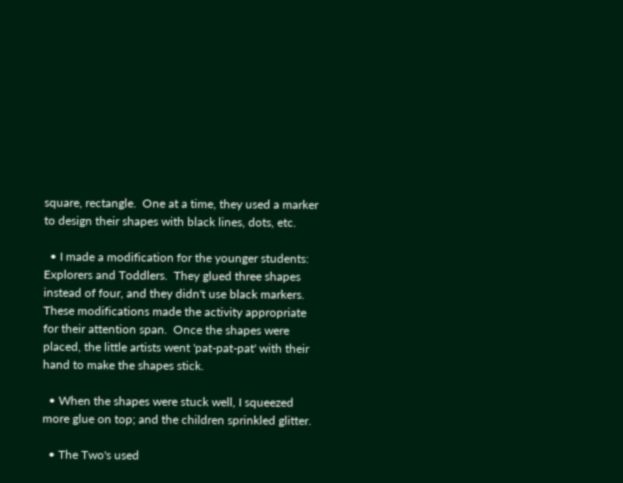square, rectangle.  One at a time, they used a marker to design their shapes with black lines, dots, etc.

  • I made a modification for the younger students: Explorers and Toddlers.  They glued three shapes instead of four, and they didn't use black markers.  These modifications made the activity appropriate for their attention span.  Once the shapes were placed, the little artists went 'pat-pat-pat' with their hand to make the shapes stick.

  • When the shapes were stuck well, I squeezed more glue on top; and the children sprinkled glitter.

  • The Two's used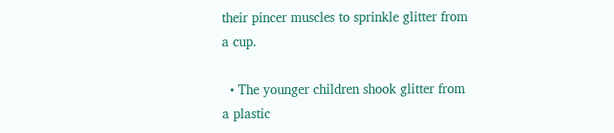their pincer muscles to sprinkle glitter from a cup.

  • The younger children shook glitter from a plastic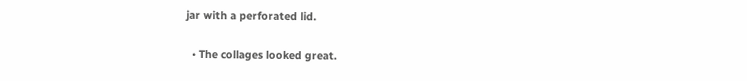jar with a perforated lid.

  • The collages looked great.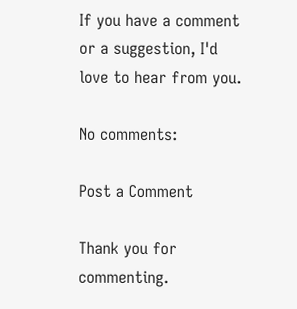If you have a comment or a suggestion, I'd love to hear from you.

No comments:

Post a Comment

Thank you for commenting.